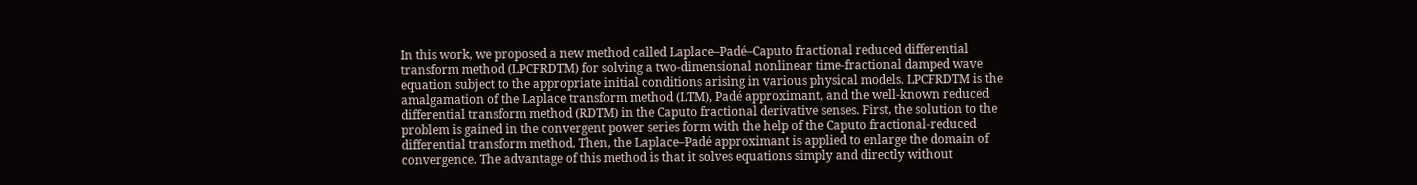In this work, we proposed a new method called Laplace–Padé–Caputo fractional reduced differential transform method (LPCFRDTM) for solving a two-dimensional nonlinear time-fractional damped wave equation subject to the appropriate initial conditions arising in various physical models. LPCFRDTM is the amalgamation of the Laplace transform method (LTM), Padé approximant, and the well-known reduced differential transform method (RDTM) in the Caputo fractional derivative senses. First, the solution to the problem is gained in the convergent power series form with the help of the Caputo fractional-reduced differential transform method. Then, the Laplace–Padé approximant is applied to enlarge the domain of convergence. The advantage of this method is that it solves equations simply and directly without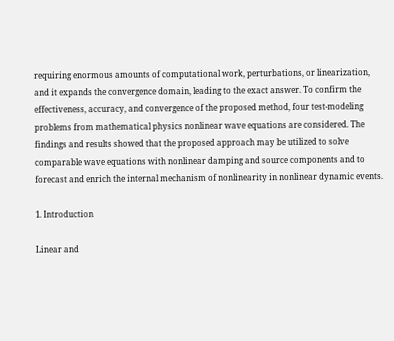requiring enormous amounts of computational work, perturbations, or linearization, and it expands the convergence domain, leading to the exact answer. To confirm the effectiveness, accuracy, and convergence of the proposed method, four test-modeling problems from mathematical physics nonlinear wave equations are considered. The findings and results showed that the proposed approach may be utilized to solve comparable wave equations with nonlinear damping and source components and to forecast and enrich the internal mechanism of nonlinearity in nonlinear dynamic events.

1. Introduction

Linear and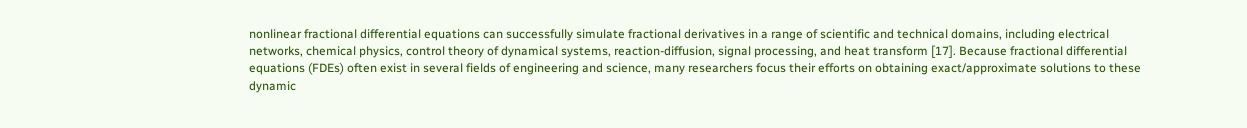nonlinear fractional differential equations can successfully simulate fractional derivatives in a range of scientific and technical domains, including electrical networks, chemical physics, control theory of dynamical systems, reaction-diffusion, signal processing, and heat transform [17]. Because fractional differential equations (FDEs) often exist in several fields of engineering and science, many researchers focus their efforts on obtaining exact/approximate solutions to these dynamic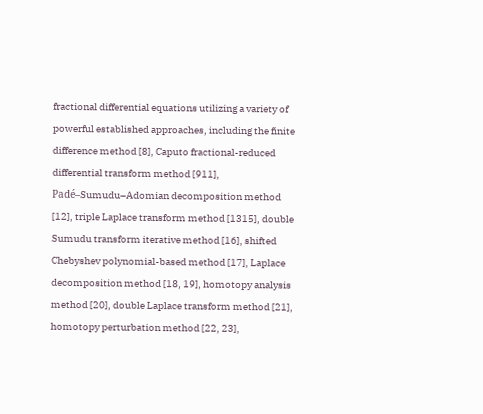fractional differential equations utilizing a variety of powerful established approaches, including the finite difference method [8], Caputo fractional-reduced differential transform method [911], Padé–Sumudu–Adomian decomposition method [12], triple Laplace transform method [1315], double Sumudu transform iterative method [16], shifted Chebyshev polynomial-based method [17], Laplace decomposition method [18, 19], homotopy analysis method [20], double Laplace transform method [21], homotopy perturbation method [22, 23],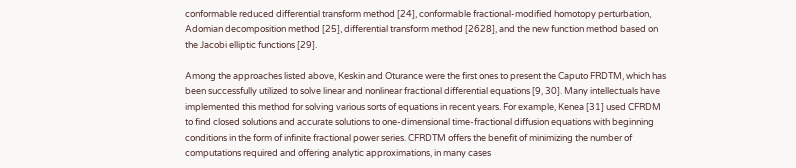conformable reduced differential transform method [24], conformable fractional-modified homotopy perturbation, Adomian decomposition method [25], differential transform method [2628], and the new function method based on the Jacobi elliptic functions [29].

Among the approaches listed above, Keskin and Oturance were the first ones to present the Caputo FRDTM, which has been successfully utilized to solve linear and nonlinear fractional differential equations [9, 30]. Many intellectuals have implemented this method for solving various sorts of equations in recent years. For example, Kenea [31] used CFRDM to find closed solutions and accurate solutions to one-dimensional time-fractional diffusion equations with beginning conditions in the form of infinite fractional power series. CFRDTM offers the benefit of minimizing the number of computations required and offering analytic approximations, in many cases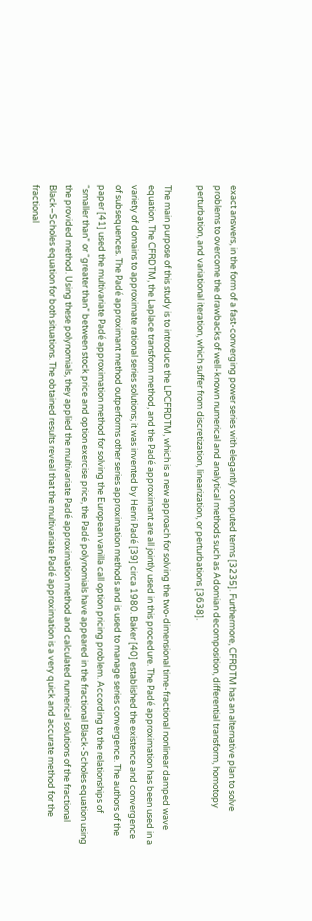exact answers, in the form of a fast-converging power series with elegantly computed terms [3235]. Furthermore, CFRDTM has an alternative plan to solve problems to overcome the drawbacks of well-known numerical and analytical methods such as Adomian decomposition, differential transform, homotopy perturbation, and variational iteration, which suffer from discretization, linearization, or perturbations [3638].

The main purpose of this study is to introduce the LPCFRDTM, which is a new approach for solving the two-dimensional time-fractional nonlinear damped wave equation. The CFRDTM, the Laplace transform method, and the Padé approximant are all jointly used in this procedure. The Padé approximation has been used in a variety of domains to approximate rational series solutions; it was invented by Henri Padé [39] circa 1980. Baker [40] established the existence and convergence of subsequences. The Padé approximant method outperforms other series approximation methods and is used to manage series convergence. The authors of the paper [41] used the multivariate Padé approximation method for solving the European vanilla call option pricing problem. According to the relationships of “smaller than” or “greater than” between stock price and option exercise price, the Padé polynomials have appeared in the fractional Black-Scholes equation using the provided method. Using these polynomials, they applied the multivariate Padé approximation method and calculated numerical solutions of the fractional Black–Scholes equation for both situations. The obtained results reveal that the multivariate Padé approximation is a very quick and accurate method for the fractional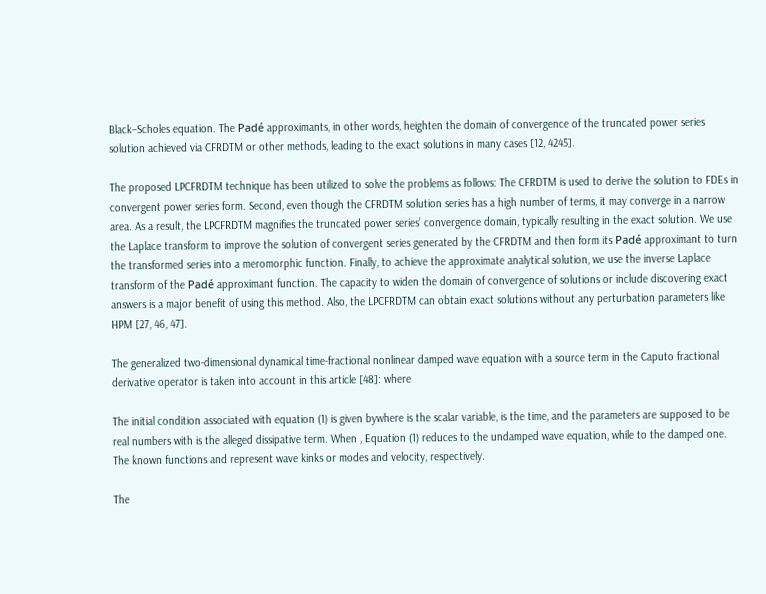Black–Scholes equation. The Padé approximants, in other words, heighten the domain of convergence of the truncated power series solution achieved via CFRDTM or other methods, leading to the exact solutions in many cases [12, 4245].

The proposed LPCFRDTM technique has been utilized to solve the problems as follows: The CFRDTM is used to derive the solution to FDEs in convergent power series form. Second, even though the CFRDTM solution series has a high number of terms, it may converge in a narrow area. As a result, the LPCFRDTM magnifies the truncated power series’ convergence domain, typically resulting in the exact solution. We use the Laplace transform to improve the solution of convergent series generated by the CFRDTM and then form its Padé approximant to turn the transformed series into a meromorphic function. Finally, to achieve the approximate analytical solution, we use the inverse Laplace transform of the Padé approximant function. The capacity to widen the domain of convergence of solutions or include discovering exact answers is a major benefit of using this method. Also, the LPCFRDTM can obtain exact solutions without any perturbation parameters like HPM [27, 46, 47].

The generalized two-dimensional dynamical time-fractional nonlinear damped wave equation with a source term in the Caputo fractional derivative operator is taken into account in this article [48]: where

The initial condition associated with equation (1) is given bywhere is the scalar variable, is the time, and the parameters are supposed to be real numbers with is the alleged dissipative term. When , Equation (1) reduces to the undamped wave equation, while to the damped one. The known functions and represent wave kinks or modes and velocity, respectively.

The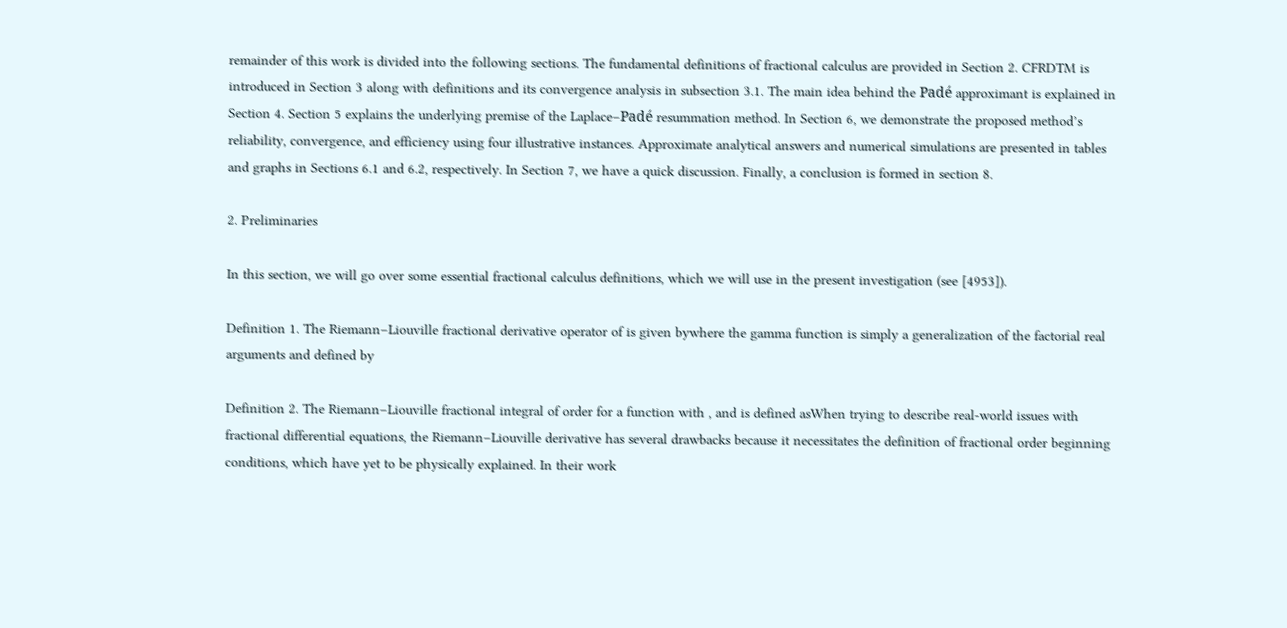remainder of this work is divided into the following sections. The fundamental definitions of fractional calculus are provided in Section 2. CFRDTM is introduced in Section 3 along with definitions and its convergence analysis in subsection 3.1. The main idea behind the Padé approximant is explained in Section 4. Section 5 explains the underlying premise of the Laplace–Padé resummation method. In Section 6, we demonstrate the proposed method’s reliability, convergence, and efficiency using four illustrative instances. Approximate analytical answers and numerical simulations are presented in tables and graphs in Sections 6.1 and 6.2, respectively. In Section 7, we have a quick discussion. Finally, a conclusion is formed in section 8.

2. Preliminaries

In this section, we will go over some essential fractional calculus definitions, which we will use in the present investigation (see [4953]).

Definition 1. The Riemann–Liouville fractional derivative operator of is given bywhere the gamma function is simply a generalization of the factorial real arguments and defined by

Definition 2. The Riemann–Liouville fractional integral of order for a function with , and is defined asWhen trying to describe real-world issues with fractional differential equations, the Riemann–Liouville derivative has several drawbacks because it necessitates the definition of fractional order beginning conditions, which have yet to be physically explained. In their work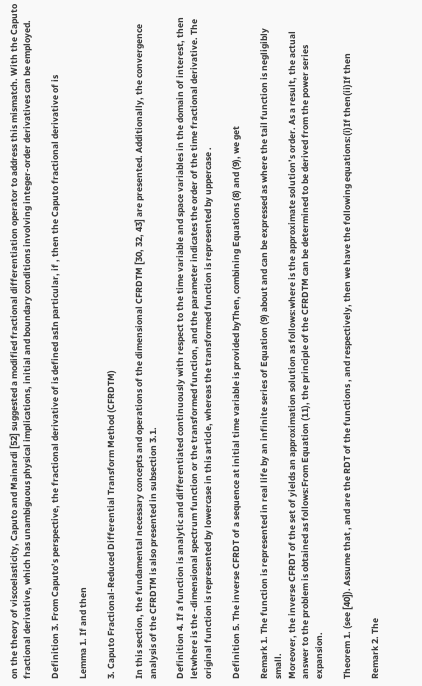on the theory of viscoelasticity, Caputo and Mainardi [52] suggested a modified fractional differentiation operator to address this mismatch. With the Caputo fractional derivative, which has unambiguous physical implications, initial and boundary conditions involving integer-order derivatives can be employed.

Definition 3. From Caputo’s perspective, the fractional derivative of is defined asIn particular, if , then the Caputo fractional derivative of is

Lemma 1. If and then

3. Caputo Fractional-Reduced Differential Transform Method (CFRDTM)

In this section, the fundamental necessary concepts and operations of the dimensional CFRDTM [30, 32, 43] are presented. Additionally, the convergence analysis of the CFRDTM is also presented in subsection 3.1.

Definition 4. If a function is analytic and differentiated continuously with respect to the time variable and space variables in the domain of interest, then letwhere is the -dimensional spectrum function or the transformed function, and the parameter indicates the order of the time fractional derivative. The original function is represented by lowercase in this article, whereas the transformed function is represented by uppercase .

Definition 5. The inverse CFRDT of a sequence at initial time variable is provided byThen, combining Equations (8) and (9), we get

Remark 1. The function is represented in real life by an infinite series of Equation (9) about and can be expressed as where the tail function is negligibly small.
Moreover, the inverse CFRDT of the set of yields an approximation solution as follows:where is the approximate solution’s order. As a result, the actual answer to the problem is obtained as follows:From Equation (11), the principle of the CFRDTM can be determined to be derived from the power series expansion.

Theorem 1. (see [40]). Assume that , and are the RDT of the functions , and respectively, then we have the following equations:(i)If then(ii)If then

Remark 2. The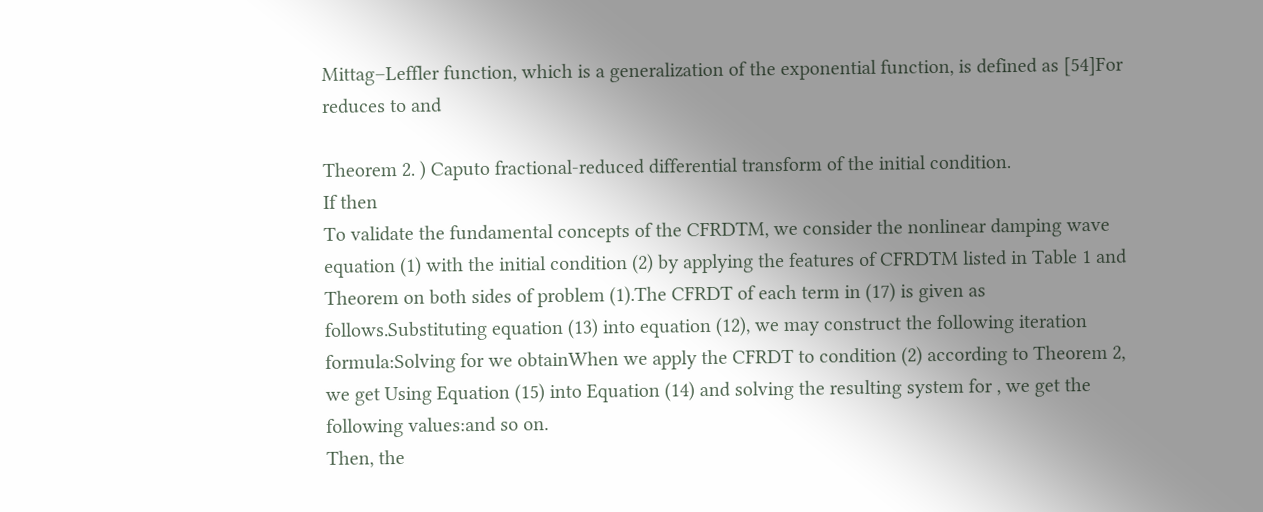Mittag–Leffler function, which is a generalization of the exponential function, is defined as [54]For reduces to and

Theorem 2. ) Caputo fractional-reduced differential transform of the initial condition.
If then
To validate the fundamental concepts of the CFRDTM, we consider the nonlinear damping wave equation (1) with the initial condition (2) by applying the features of CFRDTM listed in Table 1 and Theorem on both sides of problem (1).The CFRDT of each term in (17) is given as follows.Substituting equation (13) into equation (12), we may construct the following iteration formula:Solving for we obtainWhen we apply the CFRDT to condition (2) according to Theorem 2, we get Using Equation (15) into Equation (14) and solving the resulting system for , we get the following values:and so on.
Then, the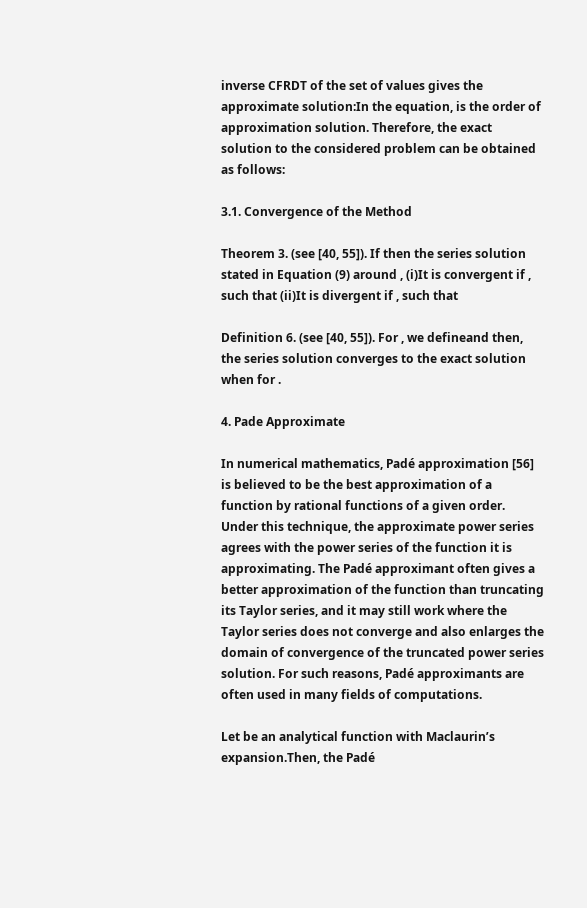inverse CFRDT of the set of values gives the approximate solution:In the equation, is the order of approximation solution. Therefore, the exact solution to the considered problem can be obtained as follows:

3.1. Convergence of the Method

Theorem 3. (see [40, 55]). If then the series solution stated in Equation (9) around , (i)It is convergent if , such that (ii)It is divergent if , such that

Definition 6. (see [40, 55]). For , we defineand then, the series solution converges to the exact solution when for .

4. Pade Approximate

In numerical mathematics, Padé approximation [56] is believed to be the best approximation of a function by rational functions of a given order. Under this technique, the approximate power series agrees with the power series of the function it is approximating. The Padé approximant often gives a better approximation of the function than truncating its Taylor series, and it may still work where the Taylor series does not converge and also enlarges the domain of convergence of the truncated power series solution. For such reasons, Padé approximants are often used in many fields of computations.

Let be an analytical function with Maclaurin’s expansion.Then, the Padé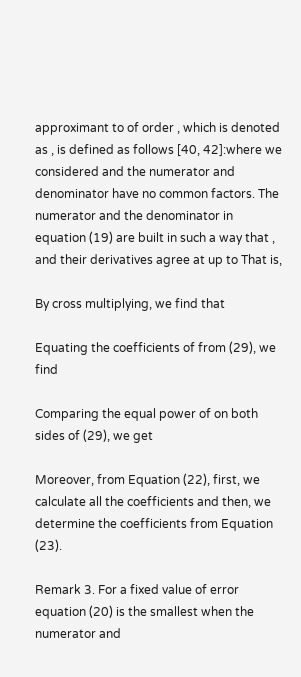approximant to of order , which is denoted as , is defined as follows [40, 42]:where we considered and the numerator and denominator have no common factors. The numerator and the denominator in equation (19) are built in such a way that , and their derivatives agree at up to That is,

By cross multiplying, we find that

Equating the coefficients of from (29), we find

Comparing the equal power of on both sides of (29), we get

Moreover, from Equation (22), first, we calculate all the coefficients and then, we determine the coefficients from Equation (23).

Remark 3. For a fixed value of error equation (20) is the smallest when the numerator and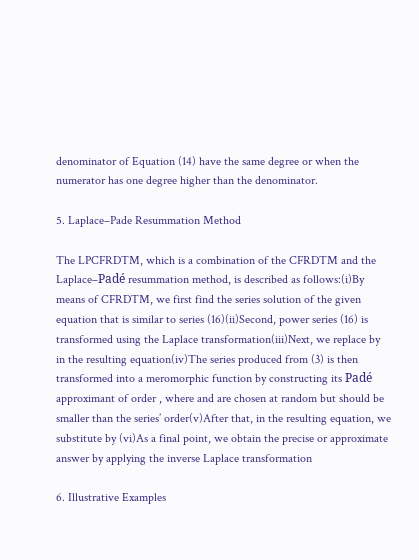denominator of Equation (14) have the same degree or when the numerator has one degree higher than the denominator.

5. Laplace–Pade Resummation Method

The LPCFRDTM, which is a combination of the CFRDTM and the Laplace–Padé resummation method, is described as follows:(i)By means of CFRDTM, we first find the series solution of the given equation that is similar to series (16)(ii)Second, power series (16) is transformed using the Laplace transformation(iii)Next, we replace by in the resulting equation(iv)The series produced from (3) is then transformed into a meromorphic function by constructing its Padé approximant of order , where and are chosen at random but should be smaller than the series’ order(v)After that, in the resulting equation, we substitute by (vi)As a final point, we obtain the precise or approximate answer by applying the inverse Laplace transformation

6. Illustrative Examples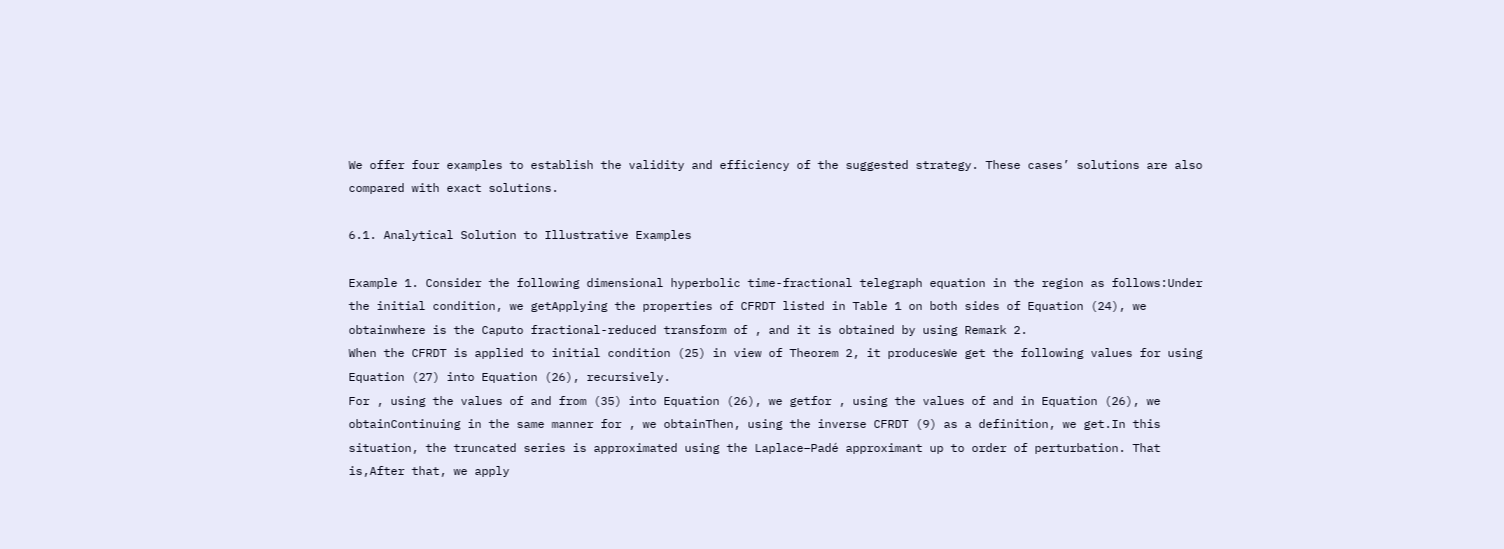We offer four examples to establish the validity and efficiency of the suggested strategy. These cases’ solutions are also compared with exact solutions.

6.1. Analytical Solution to Illustrative Examples

Example 1. Consider the following dimensional hyperbolic time-fractional telegraph equation in the region as follows:Under the initial condition, we getApplying the properties of CFRDT listed in Table 1 on both sides of Equation (24), we obtainwhere is the Caputo fractional-reduced transform of , and it is obtained by using Remark 2.
When the CFRDT is applied to initial condition (25) in view of Theorem 2, it producesWe get the following values for using Equation (27) into Equation (26), recursively.
For , using the values of and from (35) into Equation (26), we getfor , using the values of and in Equation (26), we obtainContinuing in the same manner for , we obtainThen, using the inverse CFRDT (9) as a definition, we get.In this situation, the truncated series is approximated using the Laplace–Padé approximant up to order of perturbation. That is,After that, we apply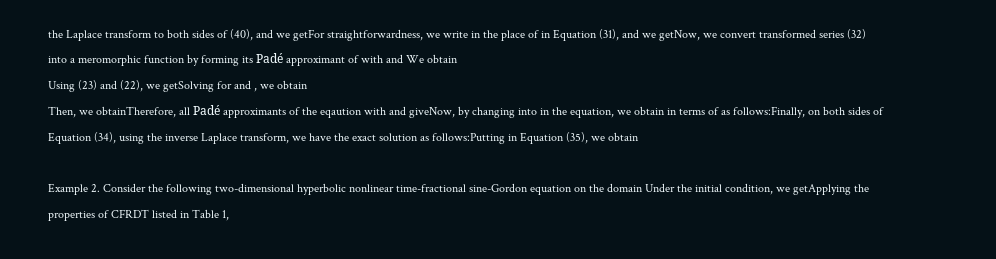the Laplace transform to both sides of (40), and we getFor straightforwardness, we write in the place of in Equation (31), and we getNow, we convert transformed series (32) into a meromorphic function by forming its Padé approximant of with and We obtain
Using (23) and (22), we getSolving for and , we obtain
Then, we obtainTherefore, all Padé approximants of the eqaution with and giveNow, by changing into in the equation, we obtain in terms of as follows:Finally, on both sides of Equation (34), using the inverse Laplace transform, we have the exact solution as follows:Putting in Equation (35), we obtain

Example 2. Consider the following two-dimensional hyperbolic nonlinear time-fractional sine-Gordon equation on the domain Under the initial condition, we getApplying the properties of CFRDT listed in Table 1,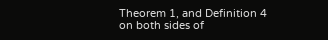Theorem 1, and Definition 4 on both sides of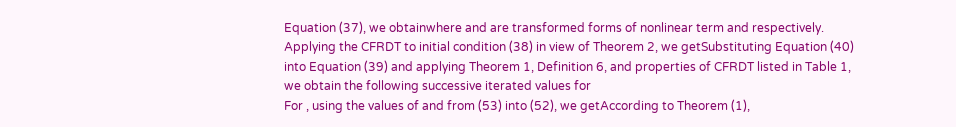Equation (37), we obtainwhere and are transformed forms of nonlinear term and respectively. Applying the CFRDT to initial condition (38) in view of Theorem 2, we getSubstituting Equation (40) into Equation (39) and applying Theorem 1, Definition 6, and properties of CFRDT listed in Table 1, we obtain the following successive iterated values for
For , using the values of and from (53) into (52), we getAccording to Theorem (1),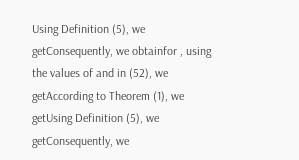Using Definition (5), we getConsequently, we obtainfor , using the values of and in (52), we getAccording to Theorem (1), we getUsing Definition (5), we getConsequently, we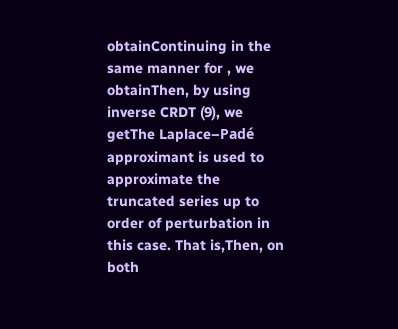obtainContinuing in the same manner for , we obtainThen, by using inverse CRDT (9), we getThe Laplace–Padé approximant is used to approximate the truncated series up to order of perturbation in this case. That is,Then, on both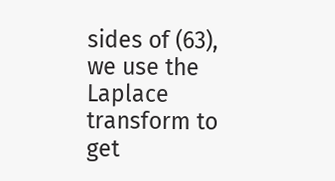sides of (63), we use the Laplace transform to get